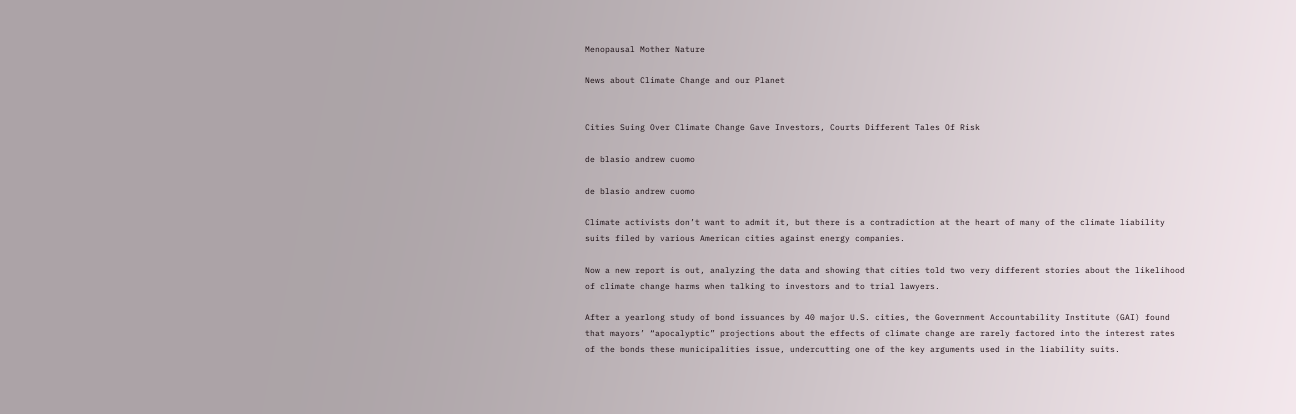Menopausal Mother Nature

News about Climate Change and our Planet


Cities Suing Over Climate Change Gave Investors, Courts Different Tales Of Risk

de blasio andrew cuomo

de blasio andrew cuomo

Climate activists don’t want to admit it, but there is a contradiction at the heart of many of the climate liability suits filed by various American cities against energy companies.

Now a new report is out, analyzing the data and showing that cities told two very different stories about the likelihood of climate change harms when talking to investors and to trial lawyers.

After a yearlong study of bond issuances by 40 major U.S. cities, the Government Accountability Institute (GAI) found that mayors’ “apocalyptic” projections about the effects of climate change are rarely factored into the interest rates of the bonds these municipalities issue, undercutting one of the key arguments used in the liability suits.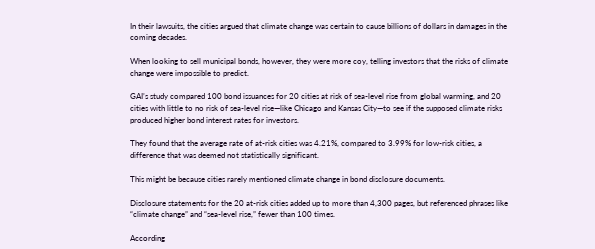In their lawsuits, the cities argued that climate change was certain to cause billions of dollars in damages in the coming decades.

When looking to sell municipal bonds, however, they were more coy, telling investors that the risks of climate change were impossible to predict.

GAI’s study compared 100 bond issuances for 20 cities at risk of sea-level rise from global warming, and 20 cities with little to no risk of sea-level rise—like Chicago and Kansas City—to see if the supposed climate risks produced higher bond interest rates for investors.

They found that the average rate of at-risk cities was 4.21%, compared to 3.99% for low-risk cities, a difference that was deemed not statistically significant.

This might be because cities rarely mentioned climate change in bond disclosure documents.

Disclosure statements for the 20 at-risk cities added up to more than 4,300 pages, but referenced phrases like “climate change” and “sea-level rise,” fewer than 100 times.

According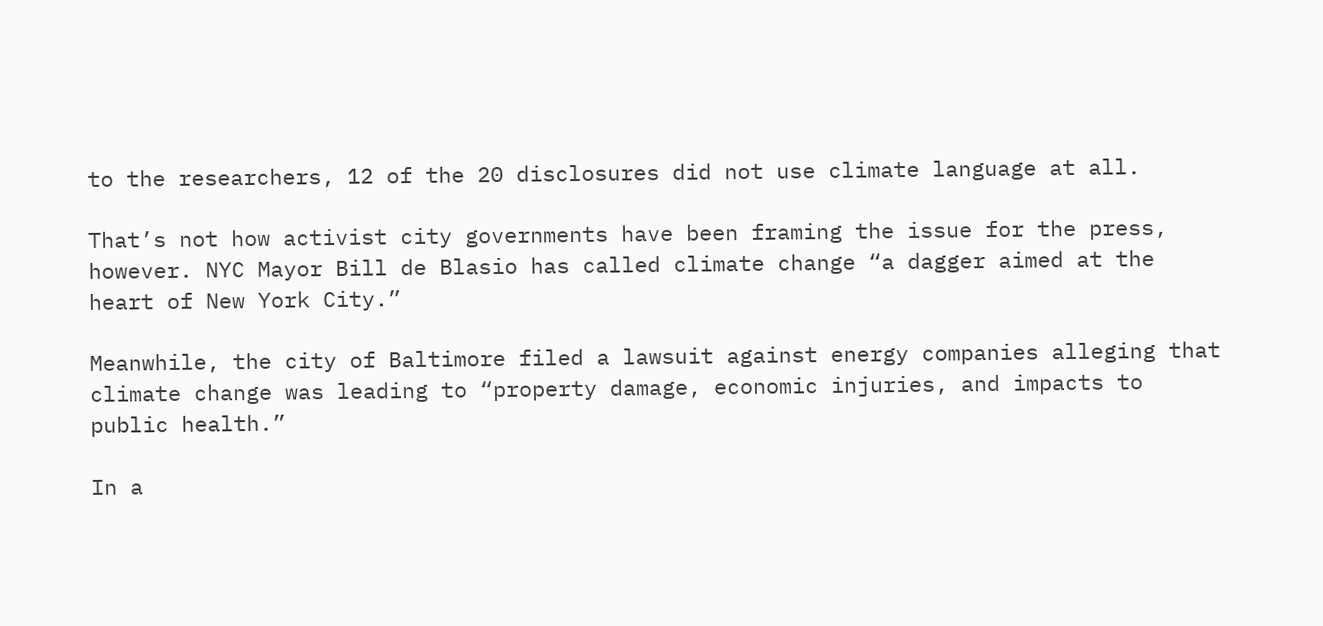to the researchers, 12 of the 20 disclosures did not use climate language at all.

That’s not how activist city governments have been framing the issue for the press, however. NYC Mayor Bill de Blasio has called climate change “a dagger aimed at the heart of New York City.”

Meanwhile, the city of Baltimore filed a lawsuit against energy companies alleging that climate change was leading to “property damage, economic injuries, and impacts to public health.”

In a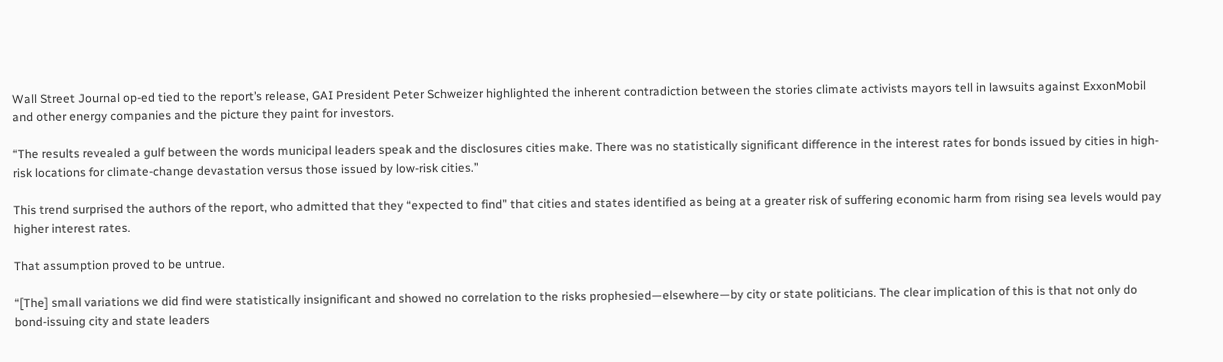Wall Street Journal op-ed tied to the report’s release, GAI President Peter Schweizer highlighted the inherent contradiction between the stories climate activists mayors tell in lawsuits against ExxonMobil and other energy companies and the picture they paint for investors.

“The results revealed a gulf between the words municipal leaders speak and the disclosures cities make. There was no statistically significant difference in the interest rates for bonds issued by cities in high-risk locations for climate-change devastation versus those issued by low-risk cities.”

This trend surprised the authors of the report, who admitted that they “expected to find” that cities and states identified as being at a greater risk of suffering economic harm from rising sea levels would pay higher interest rates.

That assumption proved to be untrue.

“[The] small variations we did find were statistically insignificant and showed no correlation to the risks prophesied—elsewhere—by city or state politicians. The clear implication of this is that not only do bond-issuing city and state leaders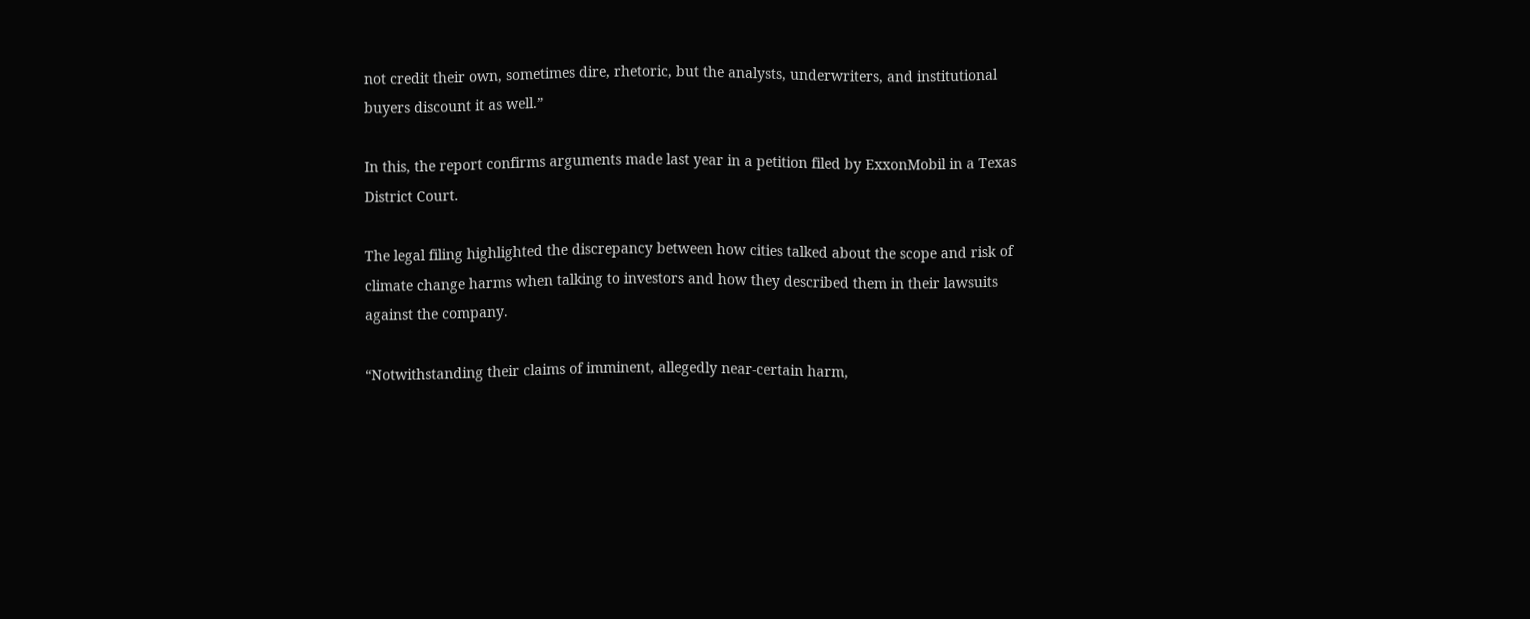not credit their own, sometimes dire, rhetoric, but the analysts, underwriters, and institutional buyers discount it as well.”

In this, the report confirms arguments made last year in a petition filed by ExxonMobil in a Texas District Court.

The legal filing highlighted the discrepancy between how cities talked about the scope and risk of climate change harms when talking to investors and how they described them in their lawsuits against the company.

“Notwithstanding their claims of imminent, allegedly near-certain harm,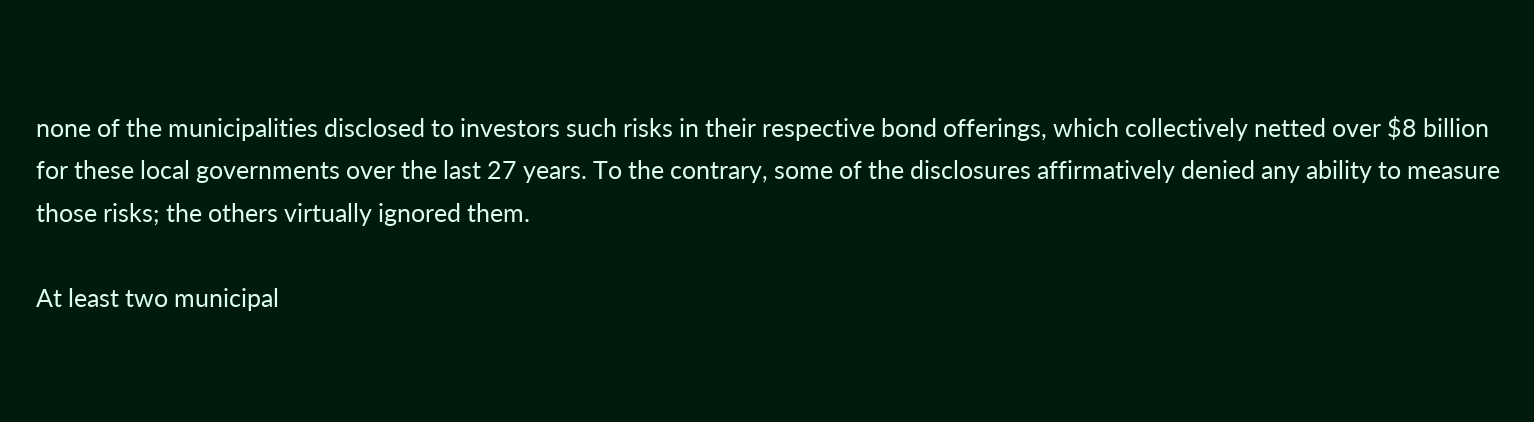none of the municipalities disclosed to investors such risks in their respective bond offerings, which collectively netted over $8 billion for these local governments over the last 27 years. To the contrary, some of the disclosures affirmatively denied any ability to measure those risks; the others virtually ignored them.

At least two municipal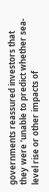governments reassured investors that they were ‘unable to predict whether sea-level rise or other impacts of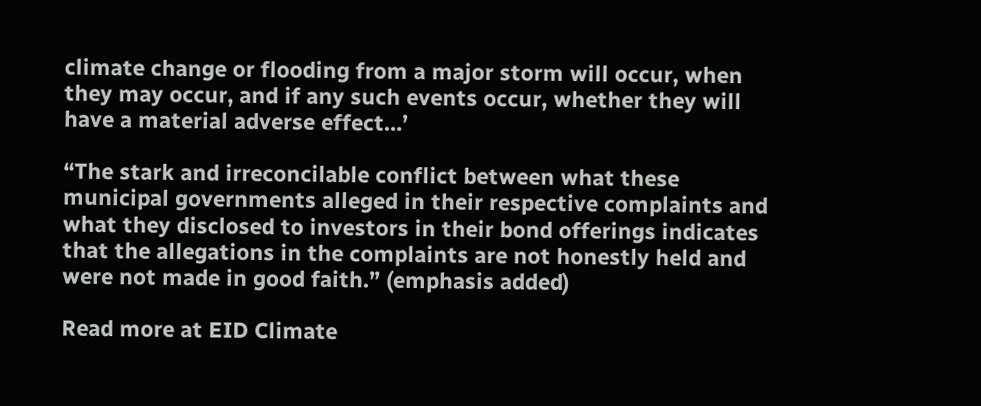climate change or flooding from a major storm will occur, when they may occur, and if any such events occur, whether they will have a material adverse effect…’

“The stark and irreconcilable conflict between what these municipal governments alleged in their respective complaints and what they disclosed to investors in their bond offerings indicates that the allegations in the complaints are not honestly held and were not made in good faith.” (emphasis added)

Read more at EID Climate